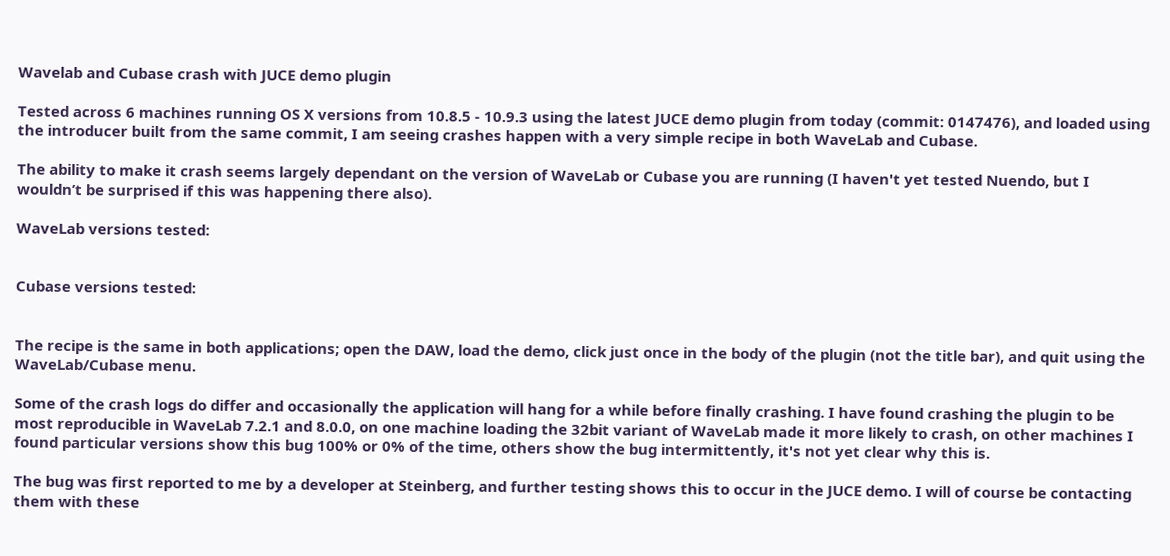Wavelab and Cubase crash with JUCE demo plugin

Tested across 6 machines running OS X versions from 10.8.5 - 10.9.3 using the latest JUCE demo plugin from today (commit: 0147476), and loaded using the introducer built from the same commit, I am seeing crashes happen with a very simple recipe in both WaveLab and Cubase.

The ability to make it crash seems largely dependant on the version of WaveLab or Cubase you are running (I haven't yet tested Nuendo, but I wouldn’t be surprised if this was happening there also).

WaveLab versions tested:


Cubase versions tested:


The recipe is the same in both applications; open the DAW, load the demo, click just once in the body of the plugin (not the title bar), and quit using the WaveLab/Cubase menu.

Some of the crash logs do differ and occasionally the application will hang for a while before finally crashing. I have found crashing the plugin to be most reproducible in WaveLab 7.2.1 and 8.0.0, on one machine loading the 32bit variant of WaveLab made it more likely to crash, on other machines I found particular versions show this bug 100% or 0% of the time, others show the bug intermittently, it's not yet clear why this is.

The bug was first reported to me by a developer at Steinberg, and further testing shows this to occur in the JUCE demo. I will of course be contacting them with these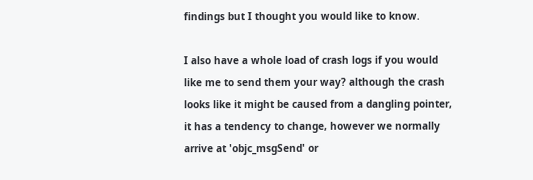findings but I thought you would like to know.

I also have a whole load of crash logs if you would like me to send them your way? although the crash looks like it might be caused from a dangling pointer, it has a tendency to change, however we normally arrive at 'objc_msgSend' or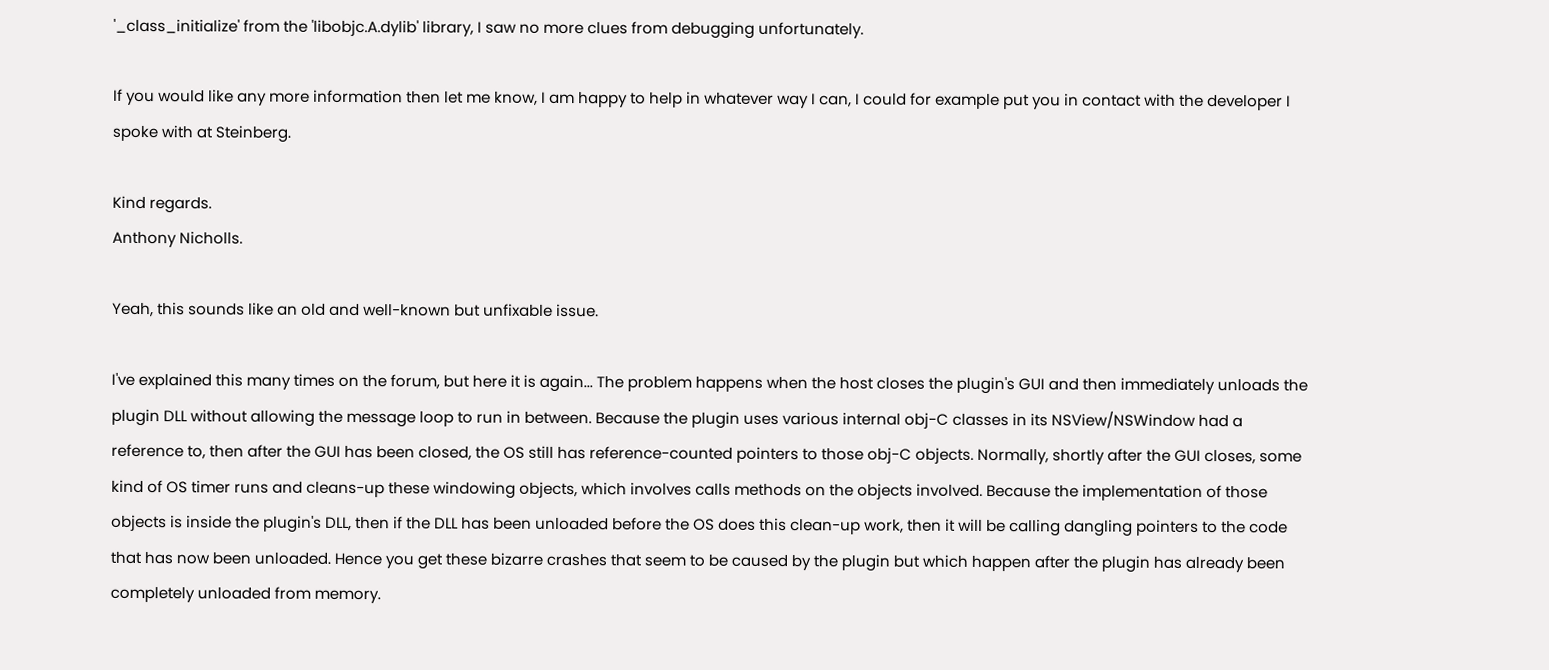'_class_initialize' from the 'libobjc.A.dylib' library, I saw no more clues from debugging unfortunately.

If you would like any more information then let me know, I am happy to help in whatever way I can, I could for example put you in contact with the developer I spoke with at Steinberg.

Kind regards.
Anthony Nicholls.

Yeah, this sounds like an old and well-known but unfixable issue.

I've explained this many times on the forum, but here it is again... The problem happens when the host closes the plugin's GUI and then immediately unloads the plugin DLL without allowing the message loop to run in between. Because the plugin uses various internal obj-C classes in its NSView/NSWindow had a reference to, then after the GUI has been closed, the OS still has reference-counted pointers to those obj-C objects. Normally, shortly after the GUI closes, some kind of OS timer runs and cleans-up these windowing objects, which involves calls methods on the objects involved. Because the implementation of those objects is inside the plugin's DLL, then if the DLL has been unloaded before the OS does this clean-up work, then it will be calling dangling pointers to the code that has now been unloaded. Hence you get these bizarre crashes that seem to be caused by the plugin but which happen after the plugin has already been completely unloaded from memory.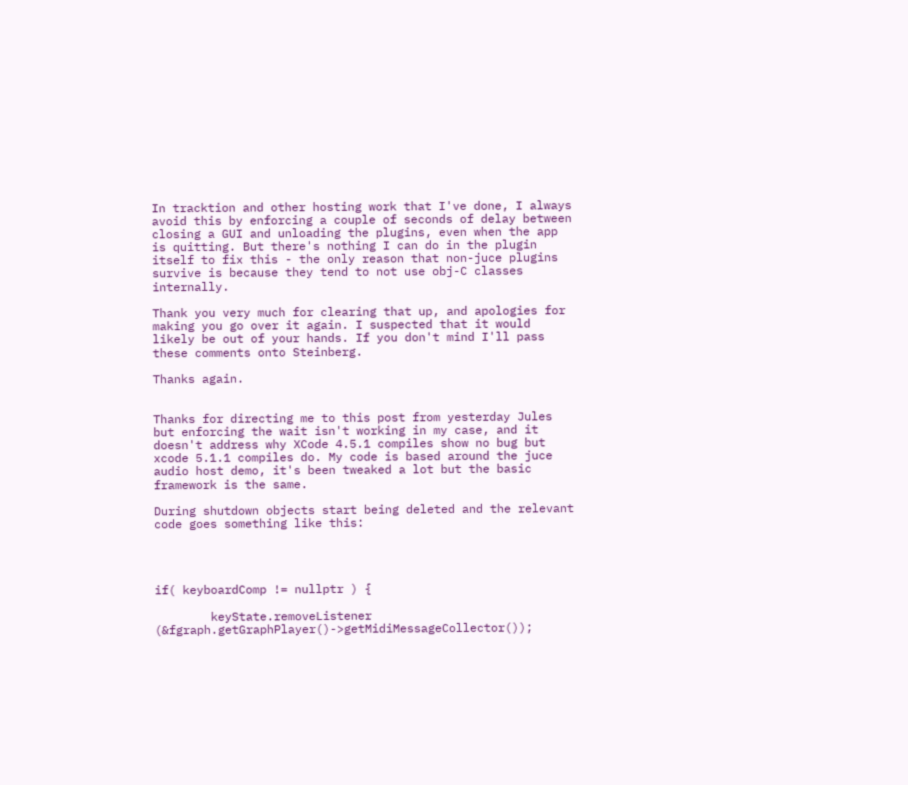In tracktion and other hosting work that I've done, I always avoid this by enforcing a couple of seconds of delay between closing a GUI and unloading the plugins, even when the app is quitting. But there's nothing I can do in the plugin itself to fix this - the only reason that non-juce plugins survive is because they tend to not use obj-C classes internally.

Thank you very much for clearing that up, and apologies for making you go over it again. I suspected that it would likely be out of your hands. If you don't mind I'll pass these comments onto Steinberg.

Thanks again.


Thanks for directing me to this post from yesterday Jules but enforcing the wait isn't working in my case, and it doesn't address why XCode 4.5.1 compiles show no bug but xcode 5.1.1 compiles do. My code is based around the juce audio host demo, it's been tweaked a lot but the basic framework is the same.

During shutdown objects start being deleted and the relevant code goes something like this:




if( keyboardComp != nullptr ) {

        keyState.removeListener (&fgraph.getGraphPlayer()->getMidiMessageCollector());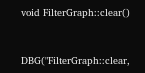void FilterGraph::clear()



DBG("FilterGraph::clear,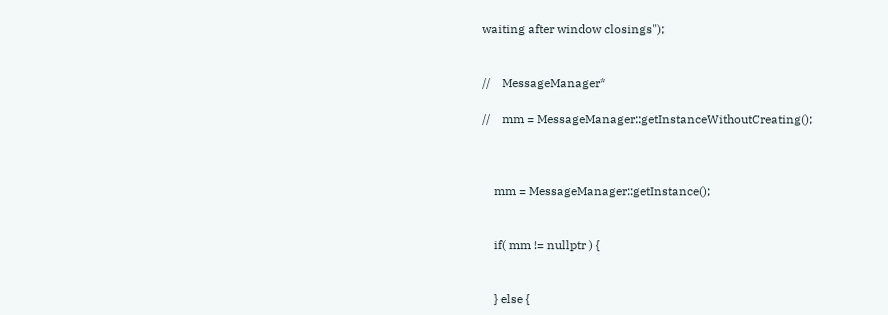waiting after window closings");


//    MessageManager*

//    mm = MessageManager::getInstanceWithoutCreating();



    mm = MessageManager::getInstance();


    if( mm != nullptr ) {


    } else {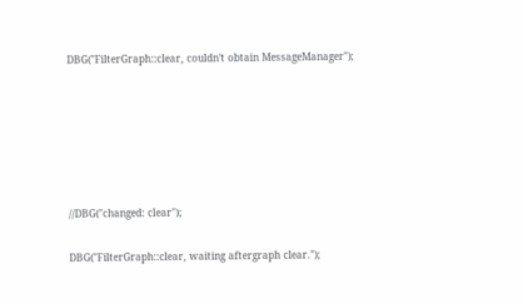DBG("FilterGraph::clear, couldn't obtain MessageManager");






//DBG("changed: clear");

DBG("FilterGraph::clear, waiting aftergraph clear.");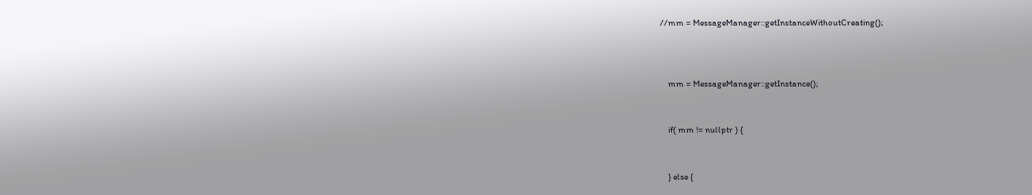//mm = MessageManager::getInstanceWithoutCreating();



    mm = MessageManager::getInstance();


    if( mm != nullptr ) {


    } else {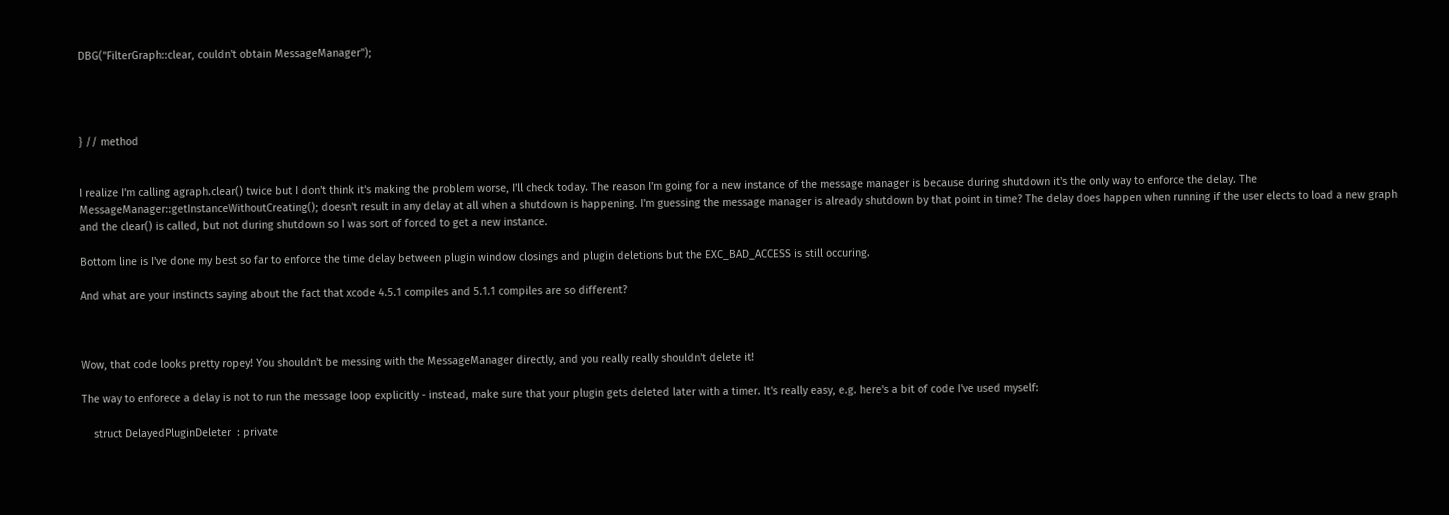DBG("FilterGraph::clear, couldn't obtain MessageManager");




} // method


I realize I'm calling agraph.clear() twice but I don't think it's making the problem worse, I'll check today. The reason I'm going for a new instance of the message manager is because during shutdown it's the only way to enforce the delay. The MessageManager::getInstanceWithoutCreating(); doesn't result in any delay at all when a shutdown is happening. I'm guessing the message manager is already shutdown by that point in time? The delay does happen when running if the user elects to load a new graph and the clear() is called, but not during shutdown so I was sort of forced to get a new instance.

Bottom line is I've done my best so far to enforce the time delay between plugin window closings and plugin deletions but the EXC_BAD_ACCESS is still occuring.

And what are your instincts saying about the fact that xcode 4.5.1 compiles and 5.1.1 compiles are so different?



Wow, that code looks pretty ropey! You shouldn't be messing with the MessageManager directly, and you really really shouldn't delete it!

The way to enforece a delay is not to run the message loop explicitly - instead, make sure that your plugin gets deleted later with a timer. It's really easy, e.g. here's a bit of code I've used myself:

    struct DelayedPluginDeleter  : private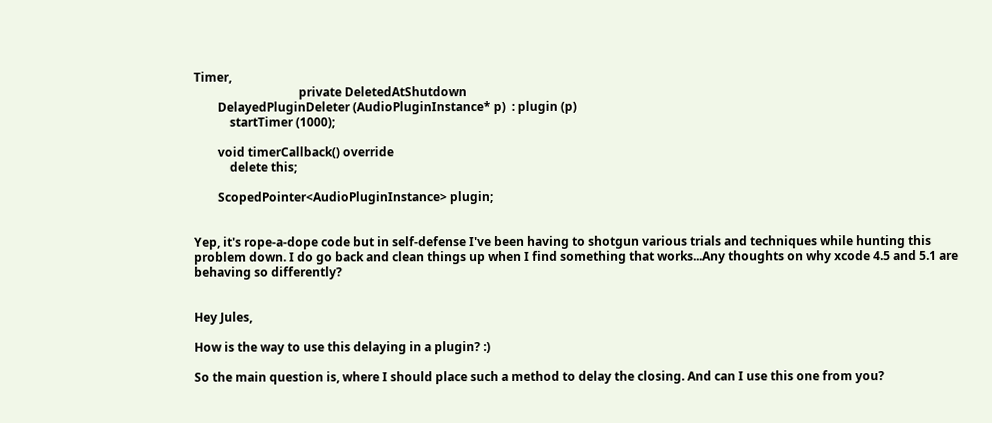Timer,
                                   private DeletedAtShutdown
        DelayedPluginDeleter (AudioPluginInstance* p)  : plugin (p)
            startTimer (1000);

        void timerCallback() override
            delete this;

        ScopedPointer<AudioPluginInstance> plugin;


Yep, it's rope-a-dope code but in self-defense I've been having to shotgun various trials and techniques while hunting this problem down. I do go back and clean things up when I find something that works...Any thoughts on why xcode 4.5 and 5.1 are behaving so differently?


Hey Jules,

How is the way to use this delaying in a plugin? :)

So the main question is, where I should place such a method to delay the closing. And can I use this one from you?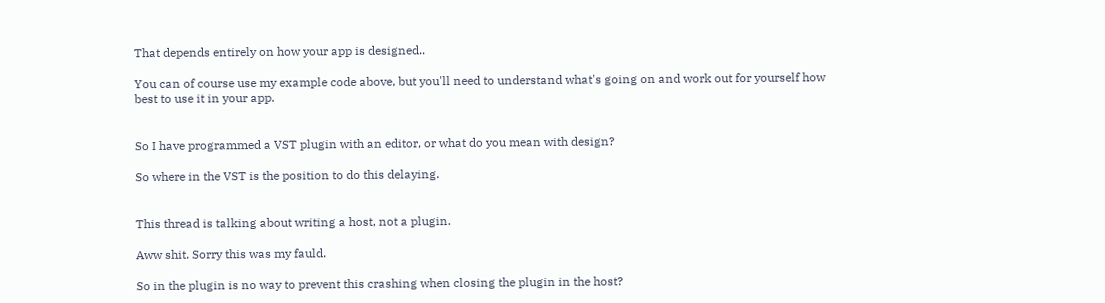That depends entirely on how your app is designed..

You can of course use my example code above, but you'll need to understand what's going on and work out for yourself how best to use it in your app.


So I have programmed a VST plugin with an editor, or what do you mean with design?

So where in the VST is the position to do this delaying.


This thread is talking about writing a host, not a plugin.

Aww shit. Sorry this was my fauld.

So in the plugin is no way to prevent this crashing when closing the plugin in the host?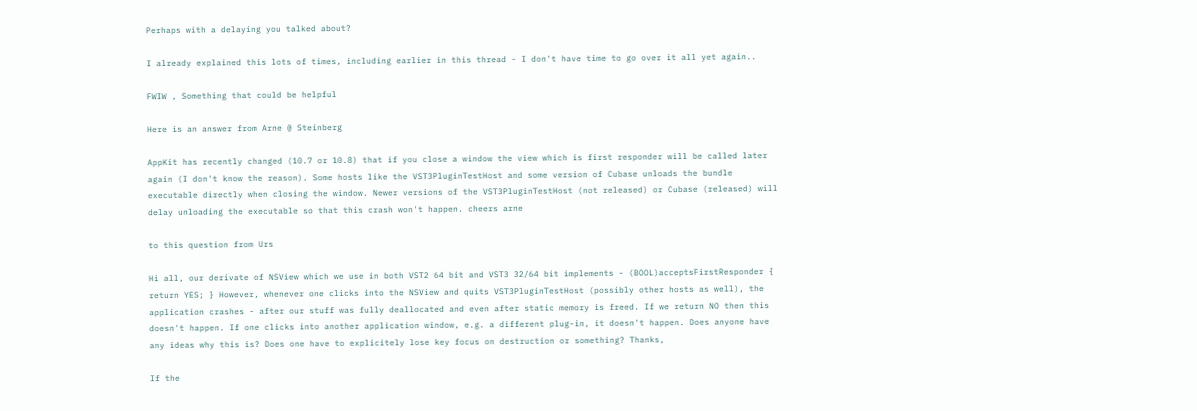Perhaps with a delaying you talked about?

I already explained this lots of times, including earlier in this thread - I don't have time to go over it all yet again..

FWIW , Something that could be helpful

Here is an answer from Arne @ Steinberg

AppKit has recently changed (10.7 or 10.8) that if you close a window the view which is first responder will be called later again (I don't know the reason). Some hosts like the VST3PluginTestHost and some version of Cubase unloads the bundle executable directly when closing the window. Newer versions of the VST3PluginTestHost (not released) or Cubase (released) will delay unloading the executable so that this crash won't happen. cheers arne

to this question from Urs

Hi all, our derivate of NSView which we use in both VST2 64 bit and VST3 32/64 bit implements - (BOOL)acceptsFirstResponder { return YES; } However, whenever one clicks into the NSView and quits VST3PluginTestHost (possibly other hosts as well), the application crashes - after our stuff was fully deallocated and even after static memory is freed. If we return NO then this doesn't happen. If one clicks into another application window, e.g. a different plug-in, it doesn't happen. Does anyone have any ideas why this is? Does one have to explicitely lose key focus on destruction or something? Thanks,

If the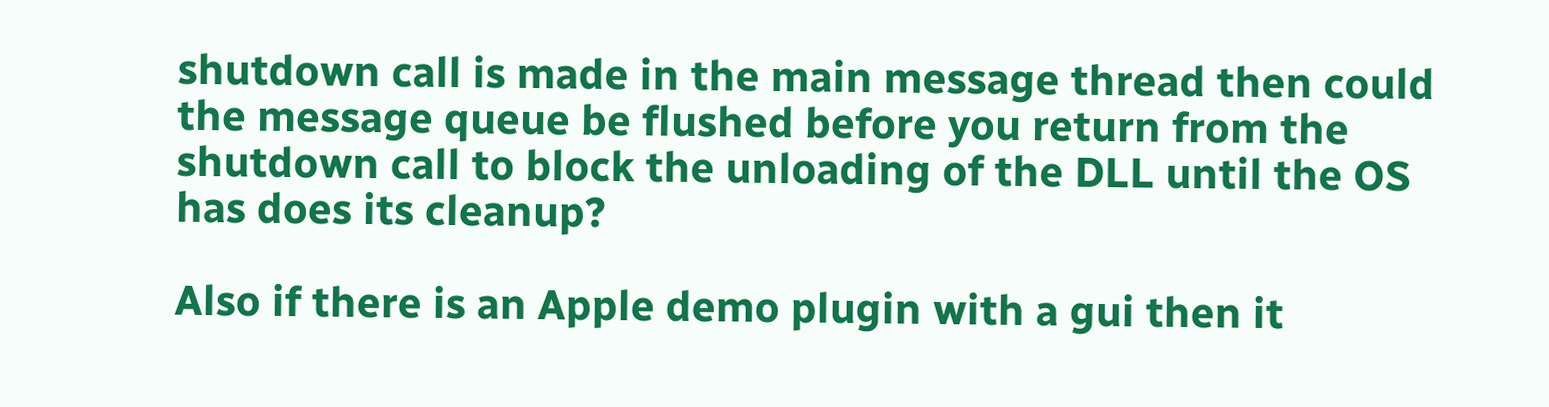shutdown call is made in the main message thread then could the message queue be flushed before you return from the shutdown call to block the unloading of the DLL until the OS has does its cleanup?

Also if there is an Apple demo plugin with a gui then it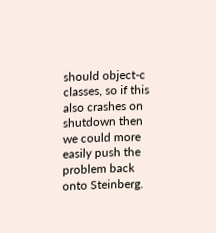should object-c classes, so if this also crashes on shutdown then we could more easily push the problem back onto Steinberg.